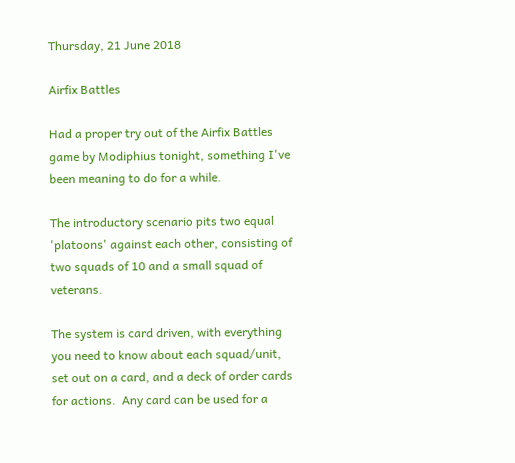Thursday, 21 June 2018

Airfix Battles

Had a proper try out of the Airfix Battles game by Modiphius tonight, something I've been meaning to do for a while.

The introductory scenario pits two equal 'platoons' against each other, consisting of two squads of 10 and a small squad of veterans.

The system is card driven, with everything you need to know about each squad/unit, set out on a card, and a deck of order cards for actions.  Any card can be used for a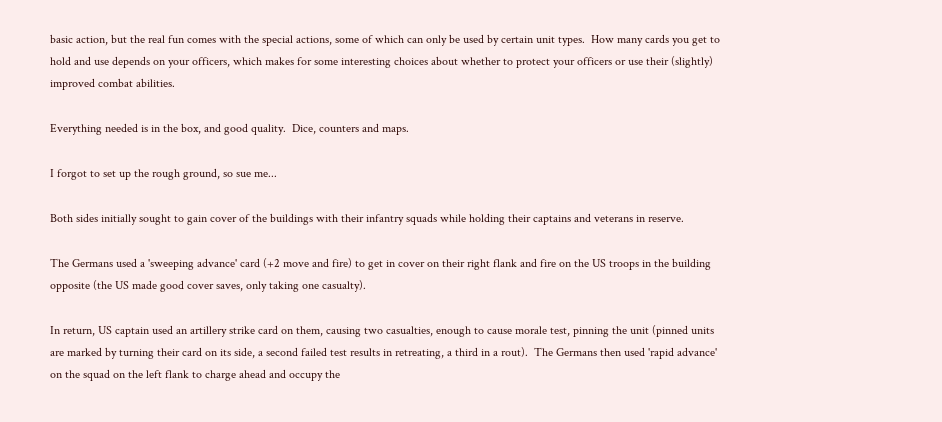basic action, but the real fun comes with the special actions, some of which can only be used by certain unit types.  How many cards you get to hold and use depends on your officers, which makes for some interesting choices about whether to protect your officers or use their (slightly) improved combat abilities.

Everything needed is in the box, and good quality.  Dice, counters and maps.

I forgot to set up the rough ground, so sue me...

Both sides initially sought to gain cover of the buildings with their infantry squads while holding their captains and veterans in reserve.

The Germans used a 'sweeping advance' card (+2 move and fire) to get in cover on their right flank and fire on the US troops in the building opposite (the US made good cover saves, only taking one casualty).

In return, US captain used an artillery strike card on them, causing two casualties, enough to cause morale test, pinning the unit (pinned units are marked by turning their card on its side, a second failed test results in retreating, a third in a rout).  The Germans then used 'rapid advance' on the squad on the left flank to charge ahead and occupy the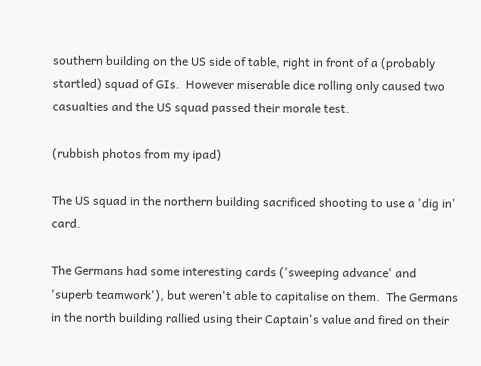southern building on the US side of table, right in front of a (probably startled) squad of GIs.  However miserable dice rolling only caused two casualties and the US squad passed their morale test.

(rubbish photos from my ipad)

The US squad in the northern building sacrificed shooting to use a 'dig in' card.

The Germans had some interesting cards ('sweeping advance' and 'superb teamwork'), but weren't able to capitalise on them.  The Germans in the north building rallied using their Captain's value and fired on their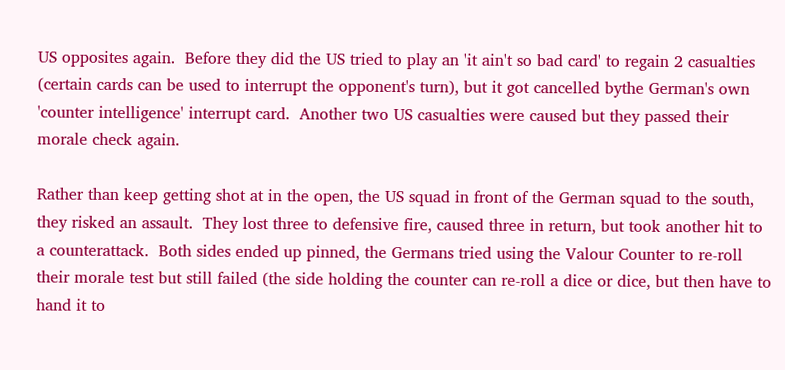US opposites again.  Before they did the US tried to play an 'it ain't so bad card' to regain 2 casualties (certain cards can be used to interrupt the opponent's turn), but it got cancelled bythe German's own 'counter intelligence' interrupt card.  Another two US casualties were caused but they passed their morale check again.

Rather than keep getting shot at in the open, the US squad in front of the German squad to the south, they risked an assault.  They lost three to defensive fire, caused three in return, but took another hit to a counterattack.  Both sides ended up pinned, the Germans tried using the Valour Counter to re-roll their morale test but still failed (the side holding the counter can re-roll a dice or dice, but then have to hand it to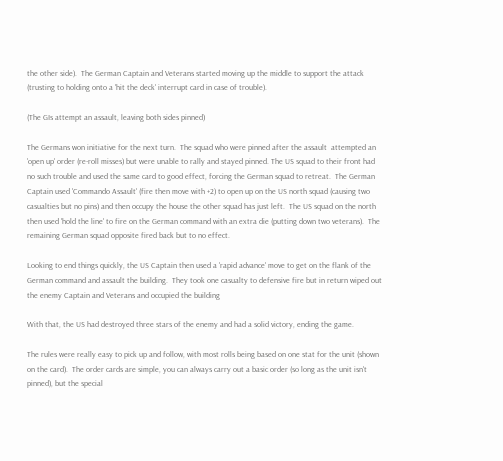the other side).  The German Captain and Veterans started moving up the middle to support the attack (trusting to holding onto a 'hit the deck' interrupt card in case of trouble).

(The GIs attempt an assault, leaving both sides pinned)

The Germans won initiative for the next turn.  The squad who were pinned after the assault  attempted an 'open up' order (re-roll misses) but were unable to rally and stayed pinned. The US squad to their front had no such trouble and used the same card to good effect, forcing the German squad to retreat.  The German Captain used 'Commando Assault' (fire then move with +2) to open up on the US north squad (causing two casualties but no pins) and then occupy the house the other squad has just left.  The US squad on the north then used 'hold the line' to fire on the German command with an extra die (putting down two veterans).  The remaining German squad opposite fired back but to no effect.

Looking to end things quickly, the US Captain then used a 'rapid advance' move to get on the flank of the German command and assault the building.  They took one casualty to defensive fire but in return wiped out the enemy Captain and Veterans and occupied the building

With that, the US had destroyed three stars of the enemy and had a solid victory, ending the game.

The rules were really easy to pick up and follow, with most rolls being based on one stat for the unit (shown on the card).  The order cards are simple, you can always carry out a basic order (so long as the unit isn't pinned), but the special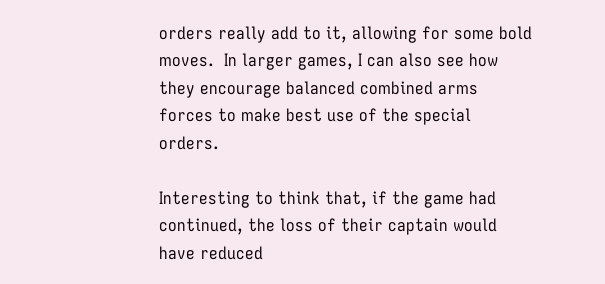orders really add to it, allowing for some bold moves.  In larger games, I can also see how they encourage balanced combined arms forces to make best use of the special orders.

Interesting to think that, if the game had continued, the loss of their captain would have reduced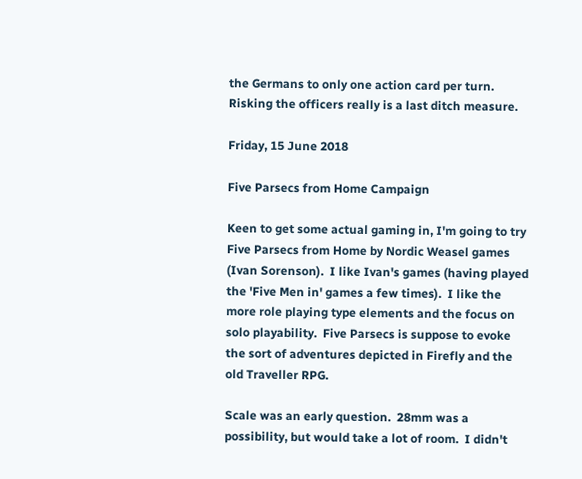the Germans to only one action card per turn.  Risking the officers really is a last ditch measure.

Friday, 15 June 2018

Five Parsecs from Home Campaign

Keen to get some actual gaming in, I'm going to try Five Parsecs from Home by Nordic Weasel games (Ivan Sorenson).  I like Ivan's games (having played the 'Five Men in' games a few times).  I like the more role playing type elements and the focus on solo playability.  Five Parsecs is suppose to evoke the sort of adventures depicted in Firefly and the old Traveller RPG.

Scale was an early question.  28mm was a possibility, but would take a lot of room.  I didn't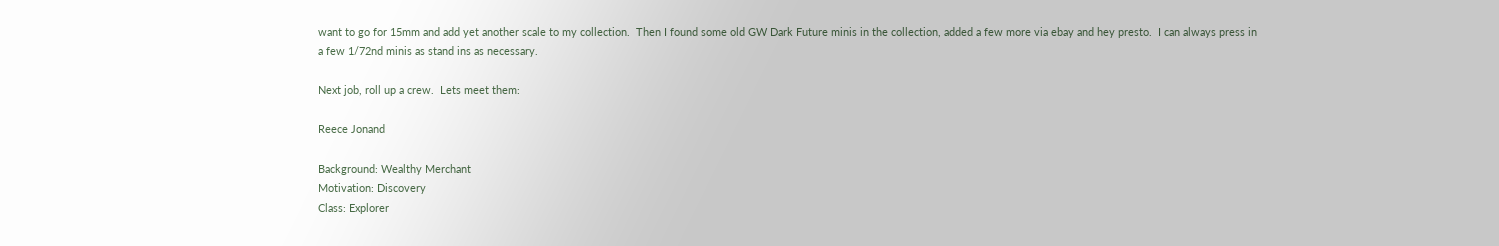want to go for 15mm and add yet another scale to my collection.  Then I found some old GW Dark Future minis in the collection, added a few more via ebay and hey presto.  I can always press in a few 1/72nd minis as stand ins as necessary.

Next job, roll up a crew.  Lets meet them:

Reece Jonand

Background: Wealthy Merchant
Motivation: Discovery
Class: Explorer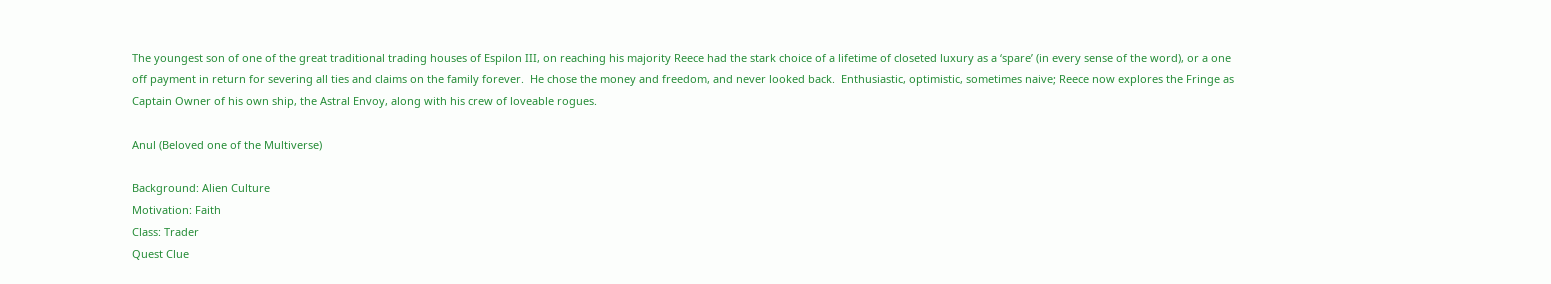The youngest son of one of the great traditional trading houses of Espilon III, on reaching his majority Reece had the stark choice of a lifetime of closeted luxury as a ‘spare’ (in every sense of the word), or a one off payment in return for severing all ties and claims on the family forever.  He chose the money and freedom, and never looked back.  Enthusiastic, optimistic, sometimes naive; Reece now explores the Fringe as Captain Owner of his own ship, the Astral Envoy, along with his crew of loveable rogues.

Anul (Beloved one of the Multiverse)

Background: Alien Culture
Motivation: Faith
Class: Trader
Quest Clue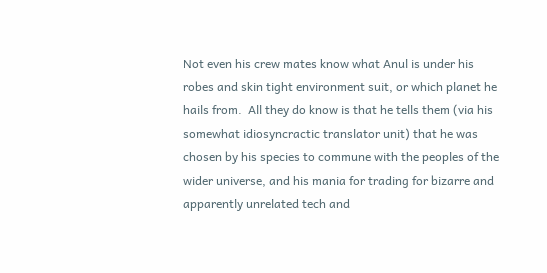Not even his crew mates know what Anul is under his robes and skin tight environment suit, or which planet he hails from.  All they do know is that he tells them (via his somewhat idiosyncractic translator unit) that he was chosen by his species to commune with the peoples of the wider universe, and his mania for trading for bizarre and apparently unrelated tech and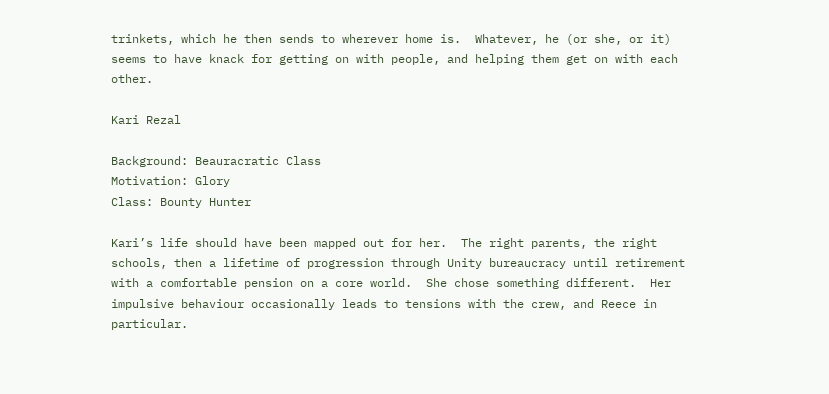trinkets, which he then sends to wherever home is.  Whatever, he (or she, or it) seems to have knack for getting on with people, and helping them get on with each other.

Kari Rezal

Background: Beauracratic Class
Motivation: Glory
Class: Bounty Hunter

Kari’s life should have been mapped out for her.  The right parents, the right schools, then a lifetime of progression through Unity bureaucracy until retirement with a comfortable pension on a core world.  She chose something different.  Her impulsive behaviour occasionally leads to tensions with the crew, and Reece in particular.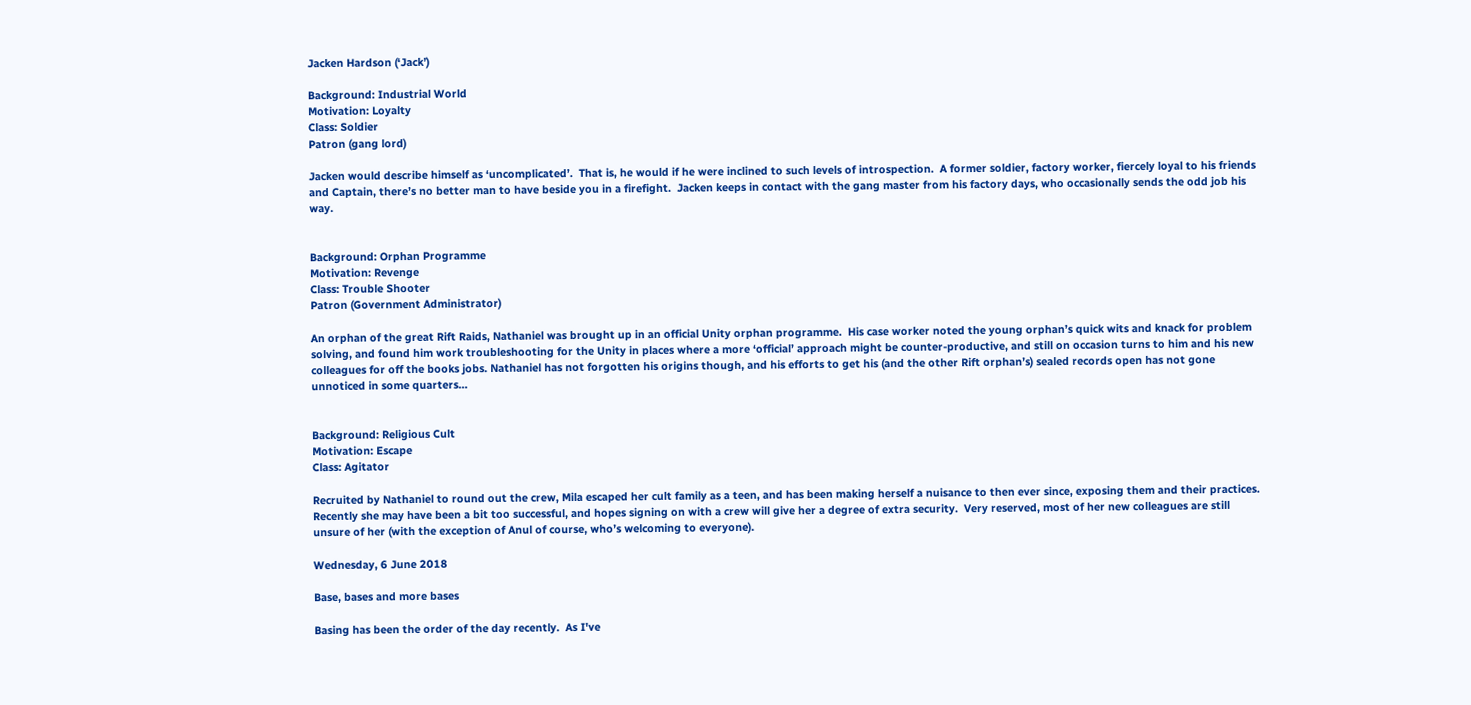Jacken Hardson (‘Jack’)

Background: Industrial World
Motivation: Loyalty
Class: Soldier
Patron (gang lord)

Jacken would describe himself as ‘uncomplicated’.  That is, he would if he were inclined to such levels of introspection.  A former soldier, factory worker, fiercely loyal to his friends and Captain, there’s no better man to have beside you in a firefight.  Jacken keeps in contact with the gang master from his factory days, who occasionally sends the odd job his way.


Background: Orphan Programme
Motivation: Revenge
Class: Trouble Shooter
Patron (Government Administrator)

An orphan of the great Rift Raids, Nathaniel was brought up in an official Unity orphan programme.  His case worker noted the young orphan’s quick wits and knack for problem solving, and found him work troubleshooting for the Unity in places where a more ‘official’ approach might be counter-productive, and still on occasion turns to him and his new colleagues for off the books jobs. Nathaniel has not forgotten his origins though, and his efforts to get his (and the other Rift orphan’s) sealed records open has not gone unnoticed in some quarters…


Background: Religious Cult
Motivation: Escape
Class: Agitator

Recruited by Nathaniel to round out the crew, Mila escaped her cult family as a teen, and has been making herself a nuisance to then ever since, exposing them and their practices.  Recently she may have been a bit too successful, and hopes signing on with a crew will give her a degree of extra security.  Very reserved, most of her new colleagues are still unsure of her (with the exception of Anul of course, who’s welcoming to everyone).

Wednesday, 6 June 2018

Base, bases and more bases

Basing has been the order of the day recently.  As I've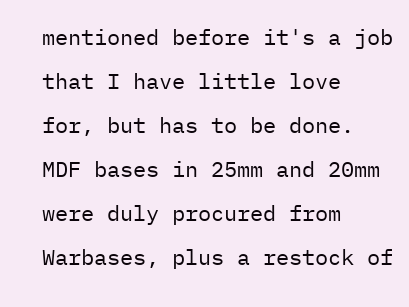mentioned before it's a job that I have little love for, but has to be done.  MDF bases in 25mm and 20mm were duly procured from Warbases, plus a restock of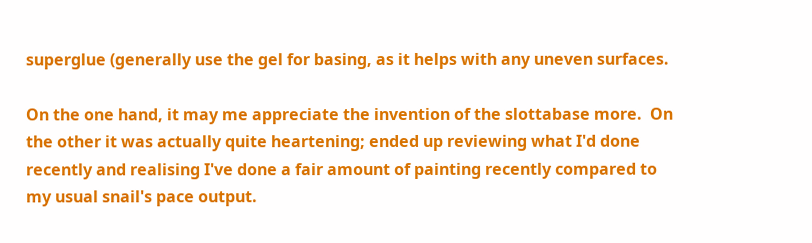superglue (generally use the gel for basing, as it helps with any uneven surfaces.

On the one hand, it may me appreciate the invention of the slottabase more.  On the other it was actually quite heartening; ended up reviewing what I'd done recently and realising I've done a fair amount of painting recently compared to my usual snail's pace output.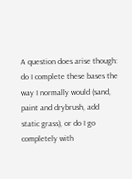A question does arise though: do I complete these bases the way I normally would (sand, paint and drybrush, add static grass), or do I go completely with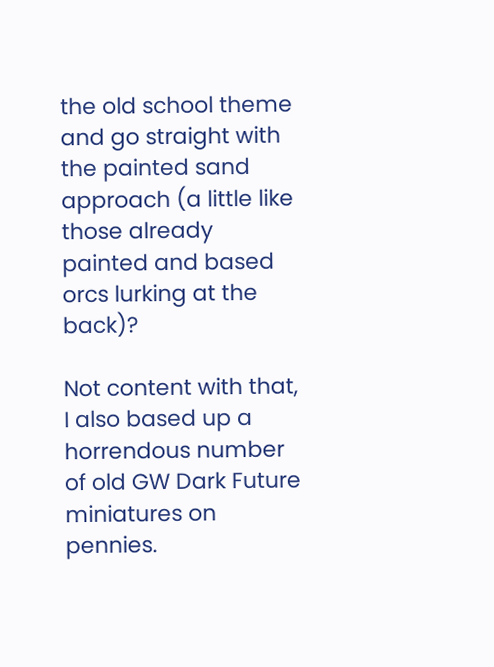the old school theme and go straight with the painted sand approach (a little like those already painted and based orcs lurking at the back)?

Not content with that, I also based up a horrendous number of old GW Dark Future miniatures on pennies.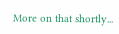More on that shortly...